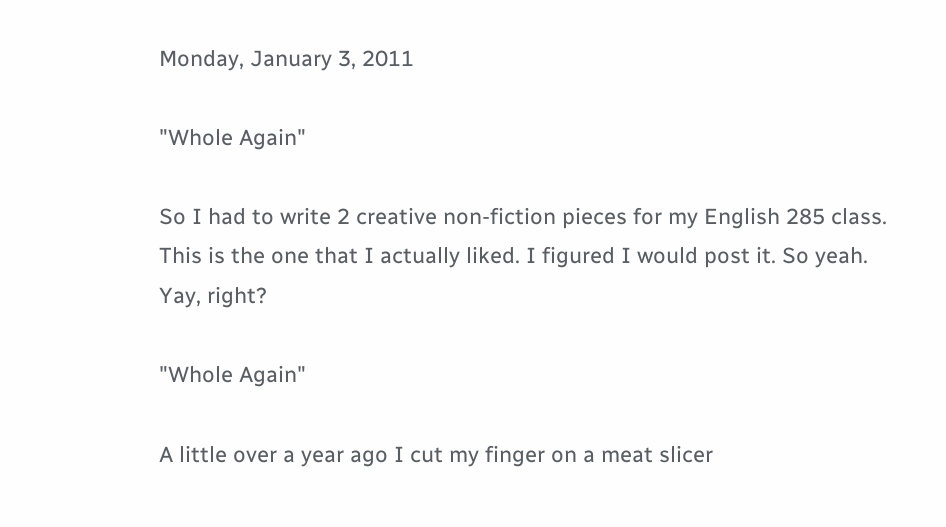Monday, January 3, 2011

"Whole Again"

So I had to write 2 creative non-fiction pieces for my English 285 class. This is the one that I actually liked. I figured I would post it. So yeah. Yay, right?

"Whole Again"

A little over a year ago I cut my finger on a meat slicer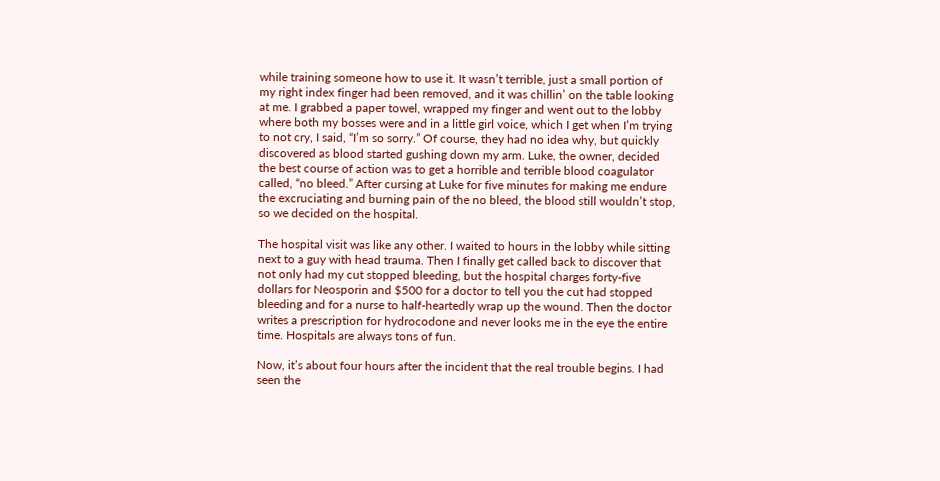while training someone how to use it. It wasn’t terrible, just a small portion of my right index finger had been removed, and it was chillin’ on the table looking at me. I grabbed a paper towel, wrapped my finger and went out to the lobby where both my bosses were and in a little girl voice, which I get when I’m trying to not cry, I said, “I’m so sorry.” Of course, they had no idea why, but quickly discovered as blood started gushing down my arm. Luke, the owner, decided the best course of action was to get a horrible and terrible blood coagulator called, “no bleed.” After cursing at Luke for five minutes for making me endure the excruciating and burning pain of the no bleed, the blood still wouldn’t stop, so we decided on the hospital.

The hospital visit was like any other. I waited to hours in the lobby while sitting next to a guy with head trauma. Then I finally get called back to discover that not only had my cut stopped bleeding, but the hospital charges forty-five dollars for Neosporin and $500 for a doctor to tell you the cut had stopped bleeding and for a nurse to half-heartedly wrap up the wound. Then the doctor writes a prescription for hydrocodone and never looks me in the eye the entire time. Hospitals are always tons of fun.

Now, it’s about four hours after the incident that the real trouble begins. I had seen the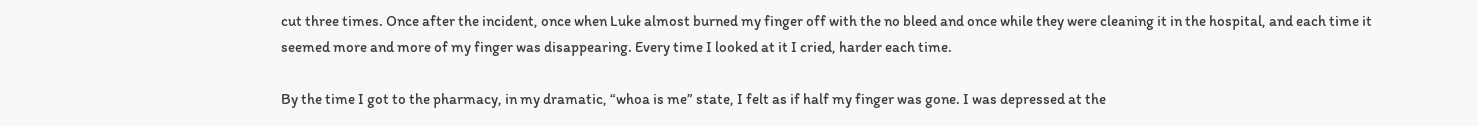cut three times. Once after the incident, once when Luke almost burned my finger off with the no bleed and once while they were cleaning it in the hospital, and each time it seemed more and more of my finger was disappearing. Every time I looked at it I cried, harder each time.

By the time I got to the pharmacy, in my dramatic, “whoa is me” state, I felt as if half my finger was gone. I was depressed at the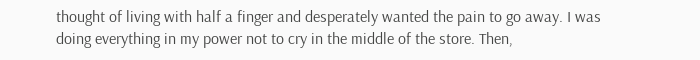thought of living with half a finger and desperately wanted the pain to go away. I was doing everything in my power not to cry in the middle of the store. Then,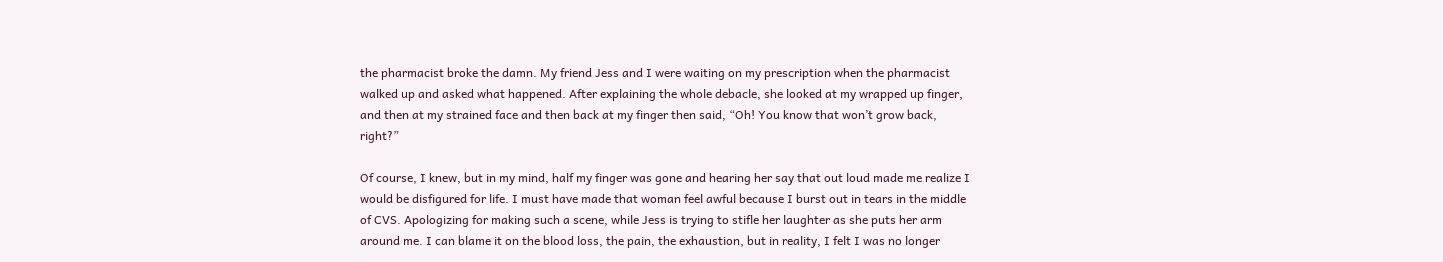the pharmacist broke the damn. My friend Jess and I were waiting on my prescription when the pharmacist walked up and asked what happened. After explaining the whole debacle, she looked at my wrapped up finger, and then at my strained face and then back at my finger then said, “Oh! You know that won’t grow back, right?”

Of course, I knew, but in my mind, half my finger was gone and hearing her say that out loud made me realize I would be disfigured for life. I must have made that woman feel awful because I burst out in tears in the middle of CVS. Apologizing for making such a scene, while Jess is trying to stifle her laughter as she puts her arm around me. I can blame it on the blood loss, the pain, the exhaustion, but in reality, I felt I was no longer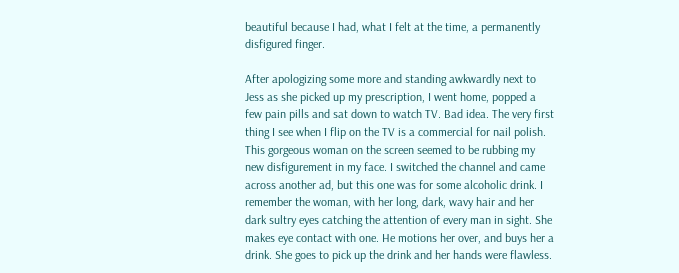beautiful because I had, what I felt at the time, a permanently disfigured finger.

After apologizing some more and standing awkwardly next to Jess as she picked up my prescription, I went home, popped a few pain pills and sat down to watch TV. Bad idea. The very first thing I see when I flip on the TV is a commercial for nail polish. This gorgeous woman on the screen seemed to be rubbing my new disfigurement in my face. I switched the channel and came across another ad, but this one was for some alcoholic drink. I remember the woman, with her long, dark, wavy hair and her dark sultry eyes catching the attention of every man in sight. She makes eye contact with one. He motions her over, and buys her a drink. She goes to pick up the drink and her hands were flawless.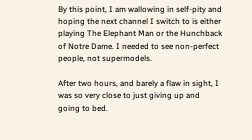By this point, I am wallowing in self-pity and hoping the next channel I switch to is either playing The Elephant Man or the Hunchback of Notre Dame. I needed to see non-perfect people, not supermodels.

After two hours, and barely a flaw in sight, I was so very close to just giving up and going to bed.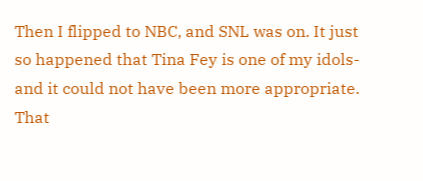Then I flipped to NBC, and SNL was on. It just so happened that Tina Fey is one of my idols- and it could not have been more appropriate. That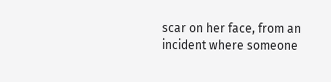scar on her face, from an incident where someone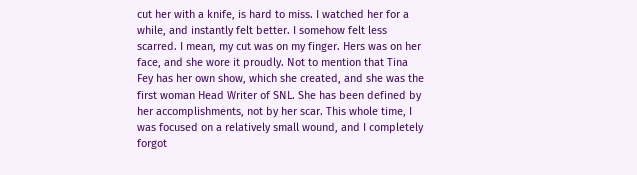cut her with a knife, is hard to miss. I watched her for a while, and instantly felt better. I somehow felt less scarred. I mean, my cut was on my finger. Hers was on her face, and she wore it proudly. Not to mention that Tina Fey has her own show, which she created, and she was the first woman Head Writer of SNL. She has been defined by her accomplishments, not by her scar. This whole time, I was focused on a relatively small wound, and I completely forgot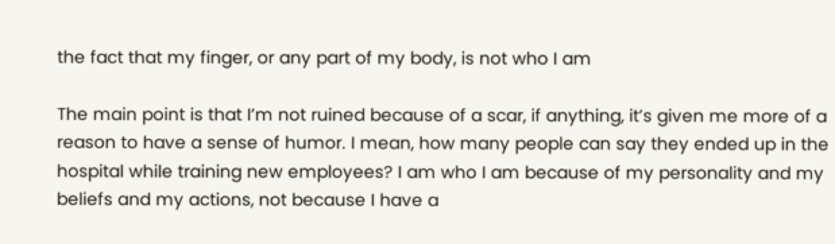the fact that my finger, or any part of my body, is not who I am

The main point is that I’m not ruined because of a scar, if anything, it’s given me more of a reason to have a sense of humor. I mean, how many people can say they ended up in the hospital while training new employees? I am who I am because of my personality and my beliefs and my actions, not because I have a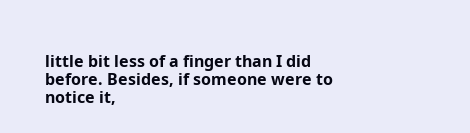little bit less of a finger than I did before. Besides, if someone were to notice it,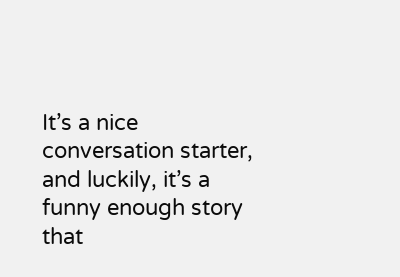It’s a nice conversation starter, and luckily, it’s a funny enough story that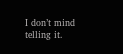I don’t mind telling it.